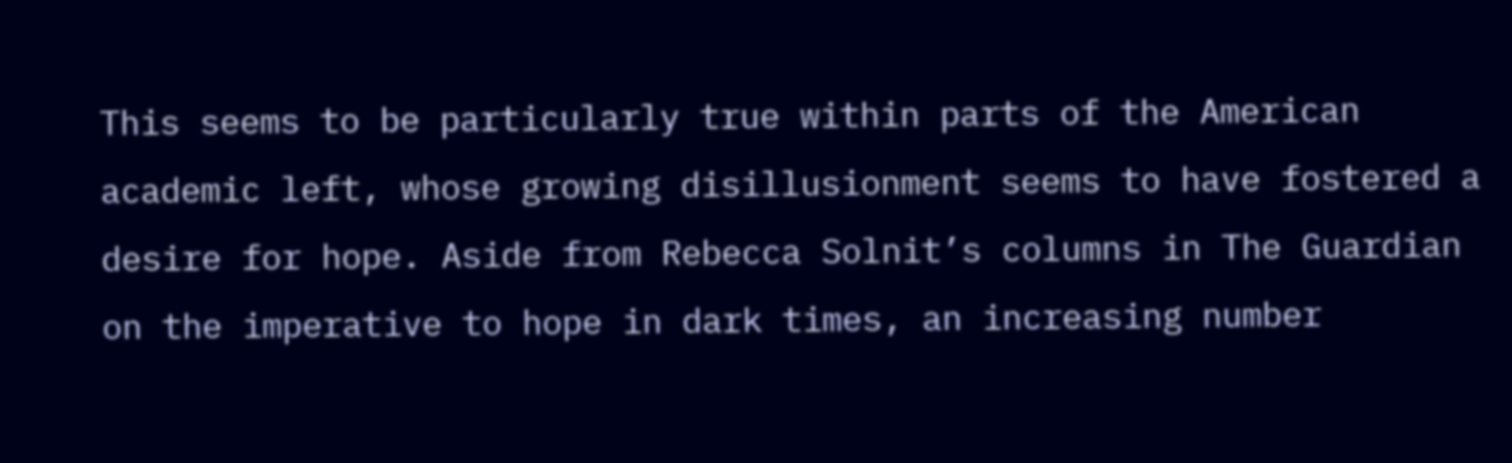This seems to be particularly true within parts of the American academic left, whose growing disillusionment seems to have fostered a desire for hope. Aside from Rebecca Solnit’s columns in The Guardian on the imperative to hope in dark times, an increasing number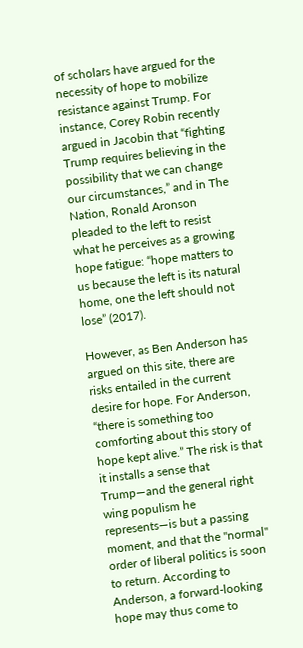of scholars have argued for the necessity of hope to mobilize resistance against Trump. For instance, Corey Robin recently argued in Jacobin that “fighting Trump requires believing in the possibility that we can change our circumstances,” and in The Nation, Ronald Aronson pleaded to the left to resist what he perceives as a growing hope fatigue: “hope matters to us because the left is its natural home, one the left should not lose” (2017).

However, as Ben Anderson has argued on this site, there are risks entailed in the current desire for hope. For Anderson, “there is something too comforting about this story of hope kept alive.” The risk is that it installs a sense that Trump—and the general right wing populism he represents—is but a passing moment, and that the "normal" order of liberal politics is soon to return. According to Anderson, a forward-looking hope may thus come to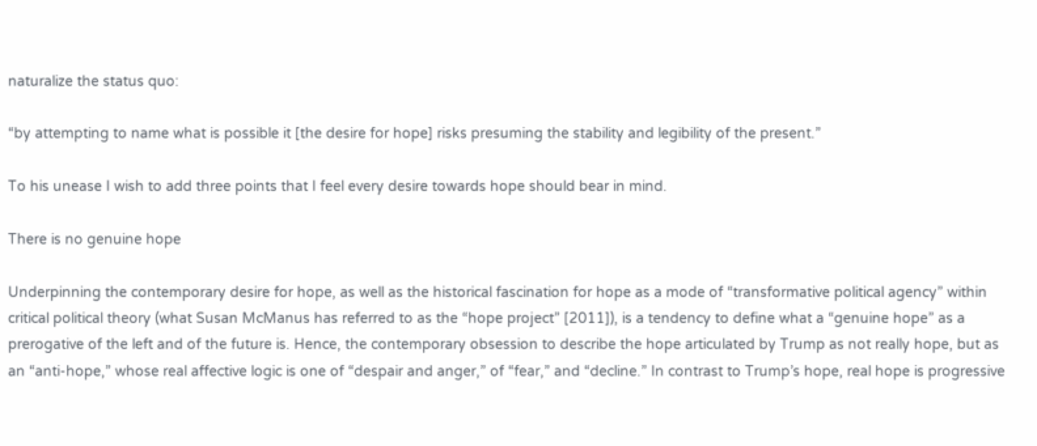naturalize the status quo:

“by attempting to name what is possible it [the desire for hope] risks presuming the stability and legibility of the present.”

To his unease I wish to add three points that I feel every desire towards hope should bear in mind.

There is no genuine hope

Underpinning the contemporary desire for hope, as well as the historical fascination for hope as a mode of “transformative political agency” within critical political theory (what Susan McManus has referred to as the “hope project” [2011]), is a tendency to define what a “genuine hope” as a prerogative of the left and of the future is. Hence, the contemporary obsession to describe the hope articulated by Trump as not really hope, but as an “anti-hope,” whose real affective logic is one of “despair and anger,” of “fear,” and “decline.” In contrast to Trump’s hope, real hope is progressive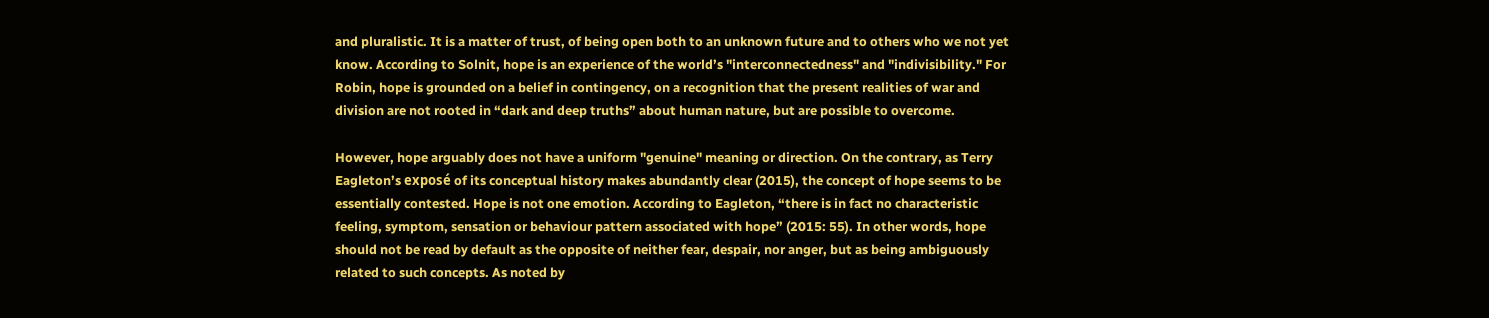and pluralistic. It is a matter of trust, of being open both to an unknown future and to others who we not yet know. According to Solnit, hope is an experience of the world’s "interconnectedness" and "indivisibility." For Robin, hope is grounded on a belief in contingency, on a recognition that the present realities of war and division are not rooted in “dark and deep truths” about human nature, but are possible to overcome.

However, hope arguably does not have a uniform "genuine" meaning or direction. On the contrary, as Terry Eagleton’s exposé of its conceptual history makes abundantly clear (2015), the concept of hope seems to be essentially contested. Hope is not one emotion. According to Eagleton, “there is in fact no characteristic feeling, symptom, sensation or behaviour pattern associated with hope” (2015: 55). In other words, hope should not be read by default as the opposite of neither fear, despair, nor anger, but as being ambiguously related to such concepts. As noted by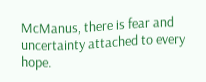McManus, there is fear and uncertainty attached to every hope.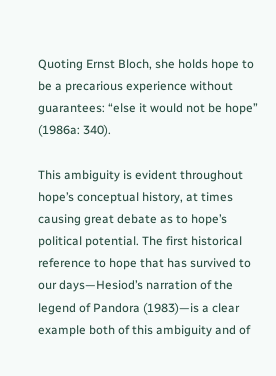Quoting Ernst Bloch, she holds hope to be a precarious experience without guarantees: “else it would not be hope” (1986a: 340).

This ambiguity is evident throughout hope’s conceptual history, at times causing great debate as to hope’s political potential. The first historical reference to hope that has survived to our days—Hesiod’s narration of the legend of Pandora (1983)—is a clear example both of this ambiguity and of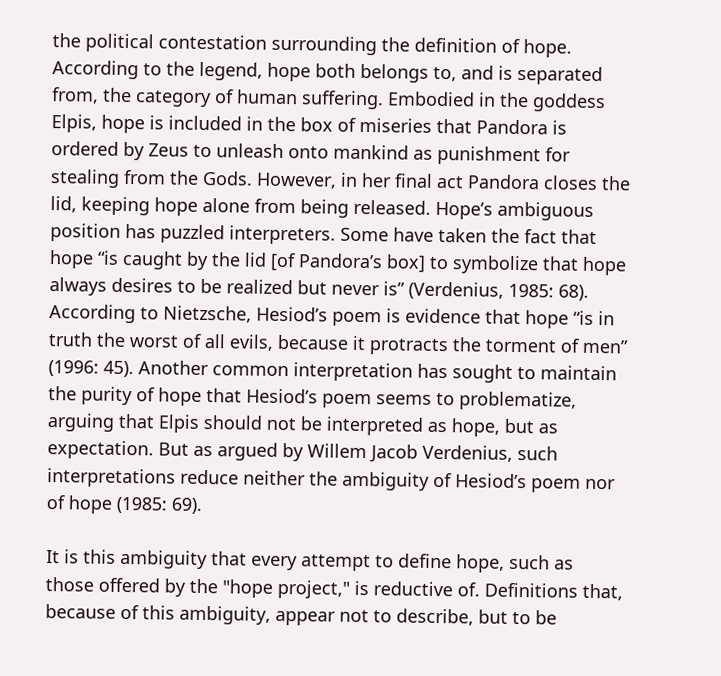the political contestation surrounding the definition of hope. According to the legend, hope both belongs to, and is separated from, the category of human suffering. Embodied in the goddess Elpis, hope is included in the box of miseries that Pandora is ordered by Zeus to unleash onto mankind as punishment for stealing from the Gods. However, in her final act Pandora closes the lid, keeping hope alone from being released. Hope’s ambiguous position has puzzled interpreters. Some have taken the fact that hope “is caught by the lid [of Pandora’s box] to symbolize that hope always desires to be realized but never is” (Verdenius, 1985: 68). According to Nietzsche, Hesiod’s poem is evidence that hope “is in truth the worst of all evils, because it protracts the torment of men” (1996: 45). Another common interpretation has sought to maintain the purity of hope that Hesiod’s poem seems to problematize, arguing that Elpis should not be interpreted as hope, but as expectation. But as argued by Willem Jacob Verdenius, such interpretations reduce neither the ambiguity of Hesiod’s poem nor of hope (1985: 69).

It is this ambiguity that every attempt to define hope, such as those offered by the "hope project," is reductive of. Definitions that, because of this ambiguity, appear not to describe, but to be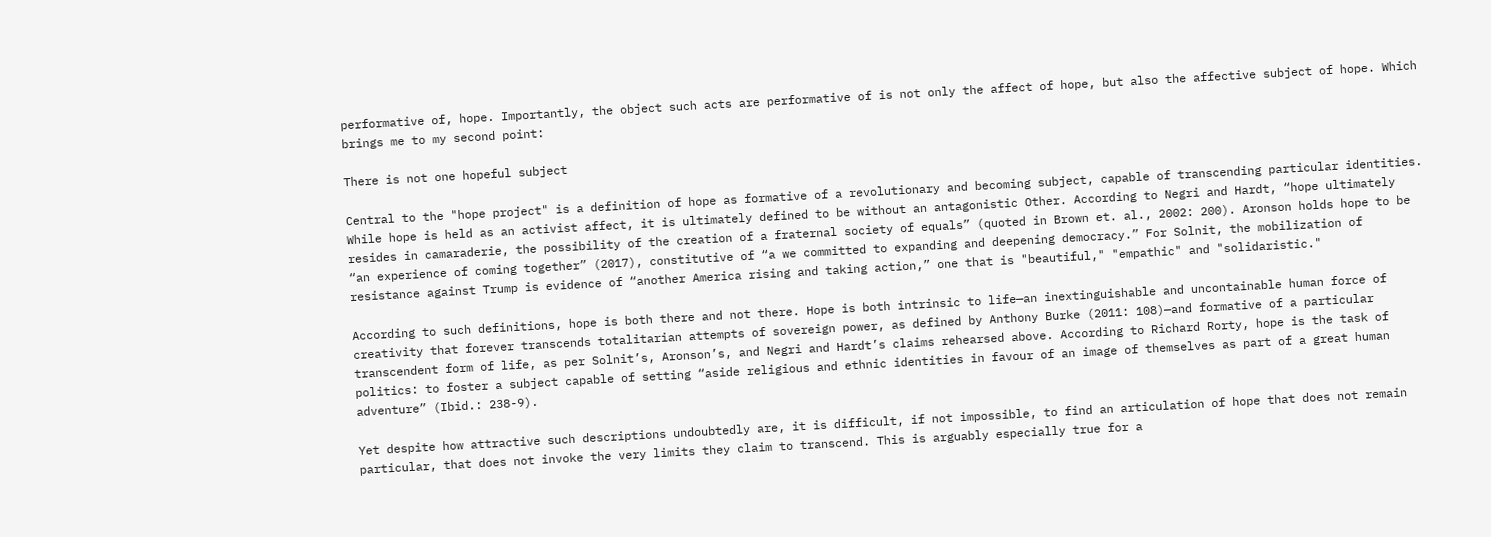performative of, hope. Importantly, the object such acts are performative of is not only the affect of hope, but also the affective subject of hope. Which brings me to my second point:

There is not one hopeful subject

Central to the "hope project" is a definition of hope as formative of a revolutionary and becoming subject, capable of transcending particular identities. While hope is held as an activist affect, it is ultimately defined to be without an antagonistic Other. According to Negri and Hardt, “hope ultimately resides in camaraderie, the possibility of the creation of a fraternal society of equals” (quoted in Brown et. al., 2002: 200). Aronson holds hope to be “an experience of coming together” (2017), constitutive of “a we committed to expanding and deepening democracy.” For Solnit, the mobilization of resistance against Trump is evidence of “another America rising and taking action,” one that is "beautiful," "empathic" and "solidaristic."

According to such definitions, hope is both there and not there. Hope is both intrinsic to life—an inextinguishable and uncontainable human force of creativity that forever transcends totalitarian attempts of sovereign power, as defined by Anthony Burke (2011: 108)—and formative of a particular transcendent form of life, as per Solnit’s, Aronson’s, and Negri and Hardt’s claims rehearsed above. According to Richard Rorty, hope is the task of politics: to foster a subject capable of setting “aside religious and ethnic identities in favour of an image of themselves as part of a great human adventure” (Ibid.: 238-9).

Yet despite how attractive such descriptions undoubtedly are, it is difficult, if not impossible, to find an articulation of hope that does not remain particular, that does not invoke the very limits they claim to transcend. This is arguably especially true for a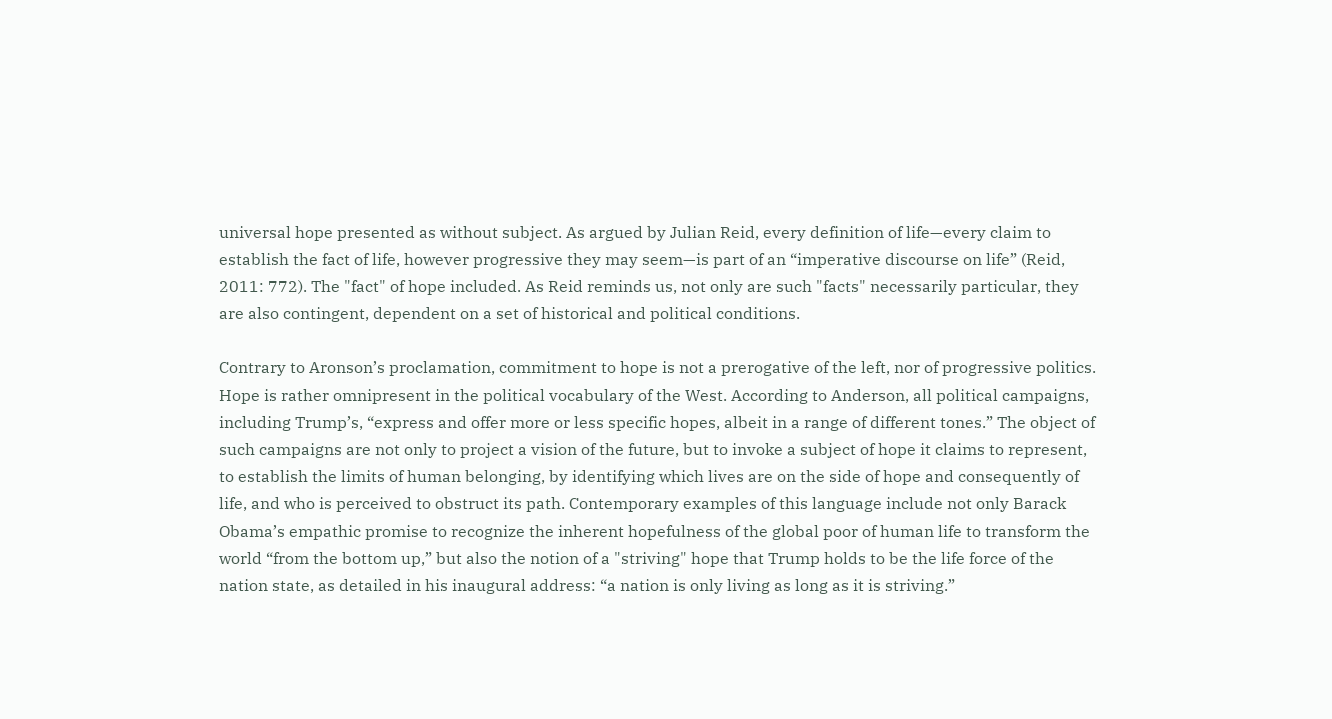universal hope presented as without subject. As argued by Julian Reid, every definition of life—every claim to establish the fact of life, however progressive they may seem—is part of an “imperative discourse on life” (Reid, 2011: 772). The "fact" of hope included. As Reid reminds us, not only are such "facts" necessarily particular, they are also contingent, dependent on a set of historical and political conditions.

Contrary to Aronson’s proclamation, commitment to hope is not a prerogative of the left, nor of progressive politics. Hope is rather omnipresent in the political vocabulary of the West. According to Anderson, all political campaigns, including Trump’s, “express and offer more or less specific hopes, albeit in a range of different tones.” The object of such campaigns are not only to project a vision of the future, but to invoke a subject of hope it claims to represent, to establish the limits of human belonging, by identifying which lives are on the side of hope and consequently of life, and who is perceived to obstruct its path. Contemporary examples of this language include not only Barack Obama’s empathic promise to recognize the inherent hopefulness of the global poor of human life to transform the world “from the bottom up,” but also the notion of a "striving" hope that Trump holds to be the life force of the nation state, as detailed in his inaugural address: “a nation is only living as long as it is striving.”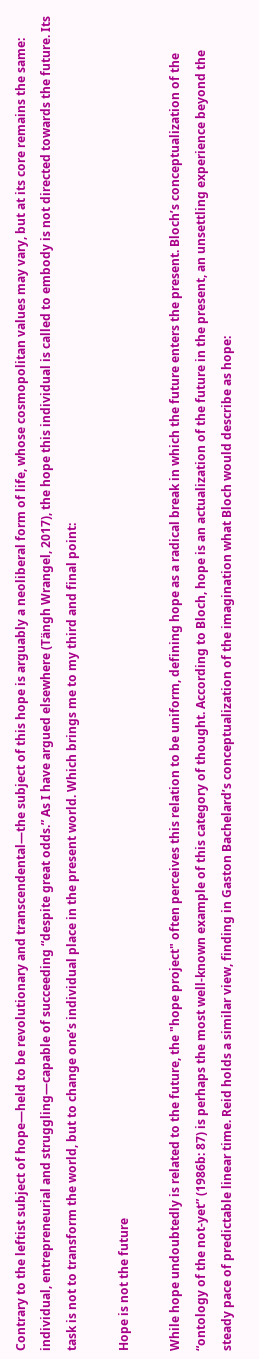Contrary to the leftist subject of hope—held to be revolutionary and transcendental—the subject of this hope is arguably a neoliberal form of life, whose cosmopolitan values may vary, but at its core remains the same: individual, entrepreneurial and struggling—capable of succeeding “despite great odds.” As I have argued elsewhere (Tängh Wrangel, 2017), the hope this individual is called to embody is not directed towards the future. Its task is not to transform the world, but to change one’s individual place in the present world. Which brings me to my third and final point:

Hope is not the future

While hope undoubtedly is related to the future, the "hope project" often perceives this relation to be uniform, defining hope as a radical break in which the future enters the present. Bloch’s conceptualization of the “ontology of the not-yet” (1986b: 87) is perhaps the most well-known example of this category of thought. According to Bloch, hope is an actualization of the future in the present, an unsettling experience beyond the steady pace of predictable linear time. Reid holds a similar view, finding in Gaston Bachelard’s conceptualization of the imagination what Bloch would describe as hope: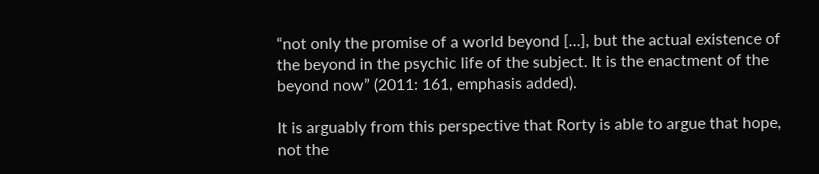“not only the promise of a world beyond […], but the actual existence of the beyond in the psychic life of the subject. It is the enactment of the beyond now” (2011: 161, emphasis added).

It is arguably from this perspective that Rorty is able to argue that hope, not the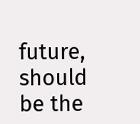future, should be the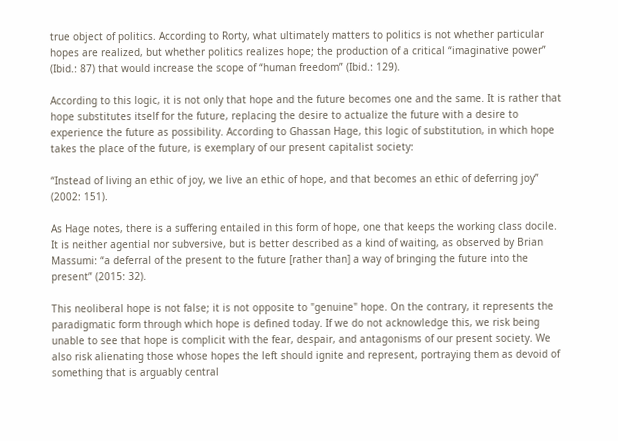true object of politics. According to Rorty, what ultimately matters to politics is not whether particular hopes are realized, but whether politics realizes hope; the production of a critical “imaginative power” (Ibid.: 87) that would increase the scope of “human freedom” (Ibid.: 129).

According to this logic, it is not only that hope and the future becomes one and the same. It is rather that hope substitutes itself for the future, replacing the desire to actualize the future with a desire to experience the future as possibility. According to Ghassan Hage, this logic of substitution, in which hope takes the place of the future, is exemplary of our present capitalist society:

“Instead of living an ethic of joy, we live an ethic of hope, and that becomes an ethic of deferring joy” (2002: 151).

As Hage notes, there is a suffering entailed in this form of hope, one that keeps the working class docile. It is neither agential nor subversive, but is better described as a kind of waiting, as observed by Brian Massumi: “a deferral of the present to the future [rather than] a way of bringing the future into the present” (2015: 32).

This neoliberal hope is not false; it is not opposite to "genuine" hope. On the contrary, it represents the paradigmatic form through which hope is defined today. If we do not acknowledge this, we risk being unable to see that hope is complicit with the fear, despair, and antagonisms of our present society. We also risk alienating those whose hopes the left should ignite and represent, portraying them as devoid of something that is arguably central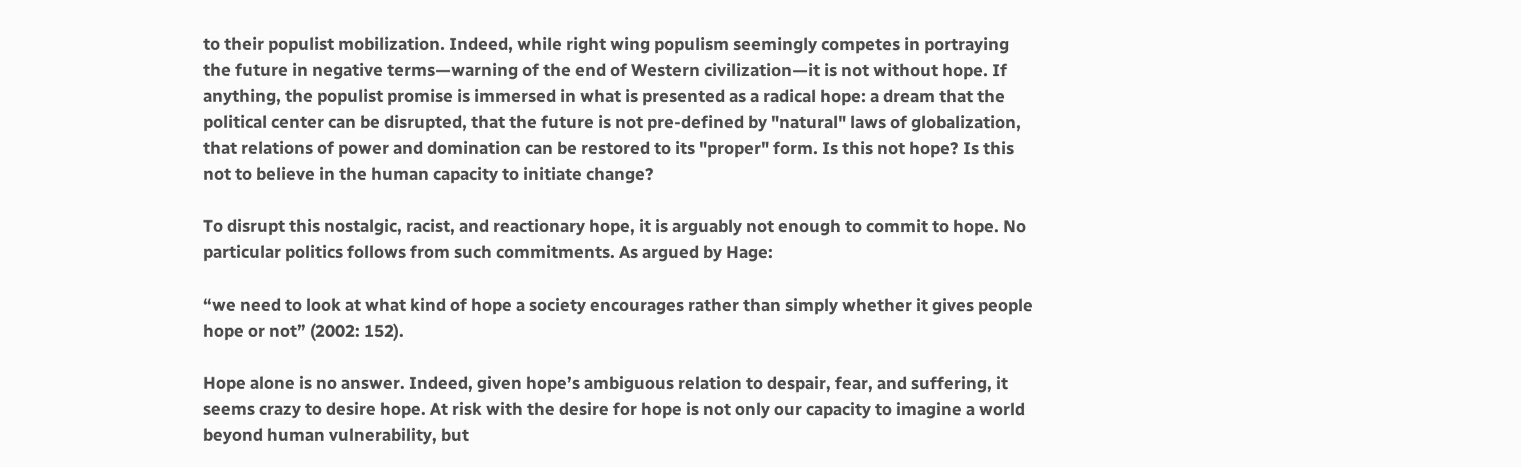to their populist mobilization. Indeed, while right wing populism seemingly competes in portraying the future in negative terms—warning of the end of Western civilization—it is not without hope. If anything, the populist promise is immersed in what is presented as a radical hope: a dream that the political center can be disrupted, that the future is not pre-defined by "natural" laws of globalization, that relations of power and domination can be restored to its "proper" form. Is this not hope? Is this not to believe in the human capacity to initiate change?

To disrupt this nostalgic, racist, and reactionary hope, it is arguably not enough to commit to hope. No particular politics follows from such commitments. As argued by Hage:

“we need to look at what kind of hope a society encourages rather than simply whether it gives people hope or not” (2002: 152).

Hope alone is no answer. Indeed, given hope’s ambiguous relation to despair, fear, and suffering, it seems crazy to desire hope. At risk with the desire for hope is not only our capacity to imagine a world beyond human vulnerability, but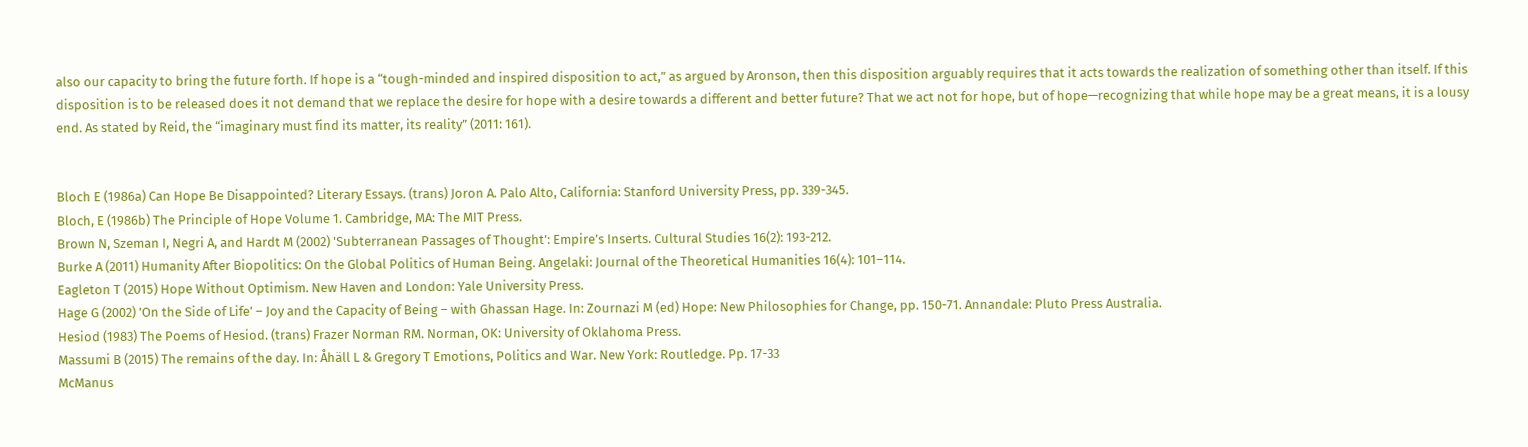also our capacity to bring the future forth. If hope is a “tough-minded and inspired disposition to act,” as argued by Aronson, then this disposition arguably requires that it acts towards the realization of something other than itself. If this disposition is to be released does it not demand that we replace the desire for hope with a desire towards a different and better future? That we act not for hope, but of hope—recognizing that while hope may be a great means, it is a lousy end. As stated by Reid, the “imaginary must find its matter, its reality” (2011: 161).


Bloch E (1986a) Can Hope Be Disappointed? Literary Essays. (trans) Joron A. Palo Alto, California: Stanford University Press, pp. 339-345.
Bloch, E (1986b) The Principle of Hope Volume 1. Cambridge, MA: The MIT Press.
Brown N, Szeman I, Negri A, and Hardt M (2002) 'Subterranean Passages of Thought’: Empire’s Inserts. Cultural Studies 16(2): 193-212.
Burke A (2011) Humanity After Biopolitics: On the Global Politics of Human Being. Angelaki: Journal of the Theoretical Humanities 16(4): 101–114.
Eagleton T (2015) Hope Without Optimism. New Haven and London: Yale University Press.
Hage G (2002) ’On the Side of Life’ – Joy and the Capacity of Being – with Ghassan Hage. In: Zournazi M (ed) Hope: New Philosophies for Change, pp. 150-71. Annandale: Pluto Press Australia.
Hesiod (1983) The Poems of Hesiod. (trans) Frazer Norman RM. Norman, OK: University of Oklahoma Press.
Massumi B (2015) The remains of the day. In: Åhäll L & Gregory T Emotions, Politics and War. New York: Routledge. Pp. 17-33
McManus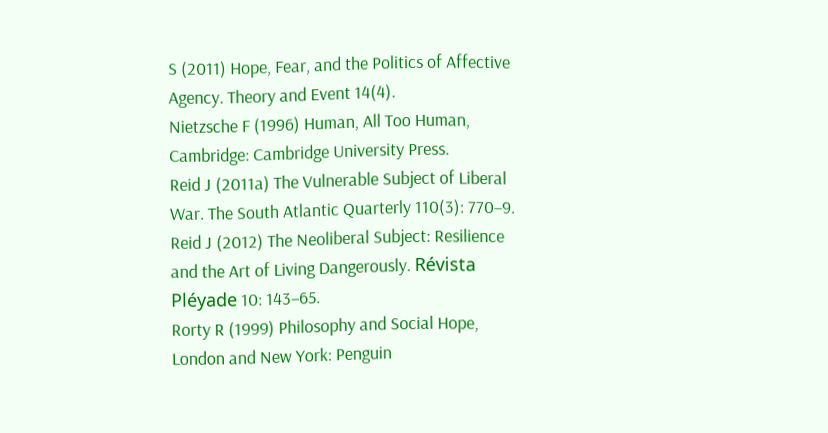S (2011) Hope, Fear, and the Politics of Affective Agency. Theory and Event 14(4).
Nietzsche F (1996) Human, All Too Human, Cambridge: Cambridge University Press.
Reid J (2011a) The Vulnerable Subject of Liberal War. The South Atlantic Quarterly 110(3): 770–9.
Reid J (2012) The Neoliberal Subject: Resilience and the Art of Living Dangerously. Révista Pléyade 10: 143–65.
Rorty R (1999) Philosophy and Social Hope, London and New York: Penguin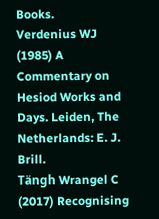Books.
Verdenius WJ (1985) A Commentary on Hesiod Works and Days. Leiden, The Netherlands: E. J. Brill.
Tängh Wrangel C (2017) Recognising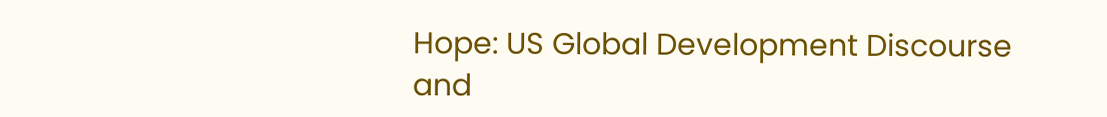Hope: US Global Development Discourse and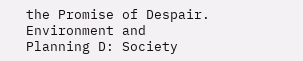the Promise of Despair. Environment and Planning D: Society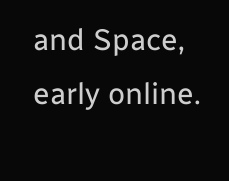and Space, early online.